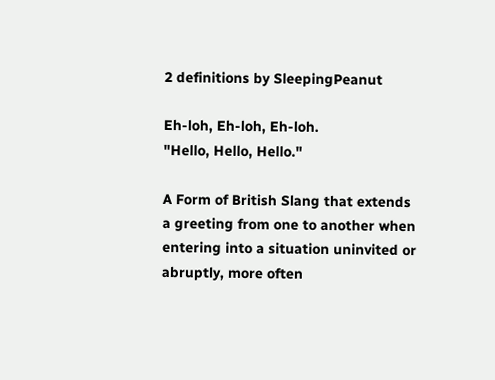2 definitions by SleepingPeanut

Eh-loh, Eh-loh, Eh-loh.
"Hello, Hello, Hello."

A Form of British Slang that extends a greeting from one to another when entering into a situation uninvited or abruptly, more often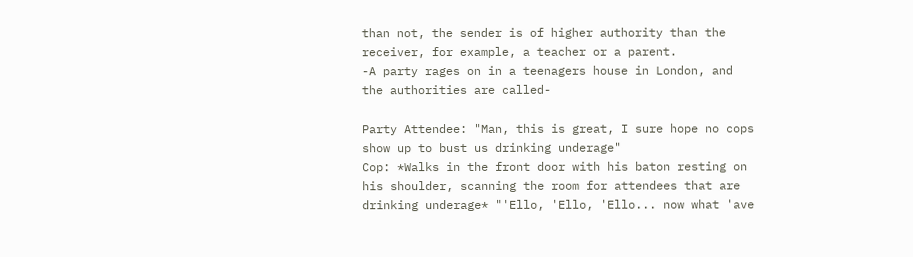than not, the sender is of higher authority than the receiver, for example, a teacher or a parent.
-A party rages on in a teenagers house in London, and the authorities are called-

Party Attendee: "Man, this is great, I sure hope no cops show up to bust us drinking underage"
Cop: *Walks in the front door with his baton resting on his shoulder, scanning the room for attendees that are drinking underage* "'Ello, 'Ello, 'Ello... now what 'ave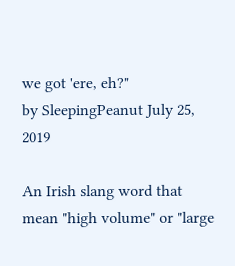we got 'ere, eh?"
by SleepingPeanut July 25, 2019

An Irish slang word that mean "high volume" or "large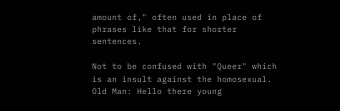amount of," often used in place of phrases like that for shorter sentences.

Not to be confused with "Queer" which is an insult against the homosexual.
Old Man: Hello there young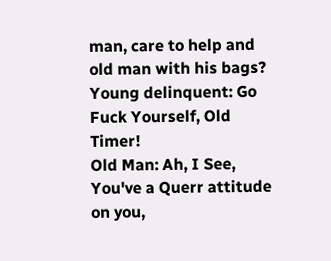man, care to help and old man with his bags?
Young delinquent: Go Fuck Yourself, Old Timer!
Old Man: Ah, I See, You've a Querr attitude on you,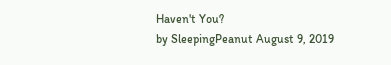Haven't You?
by SleepingPeanut August 9, 2019